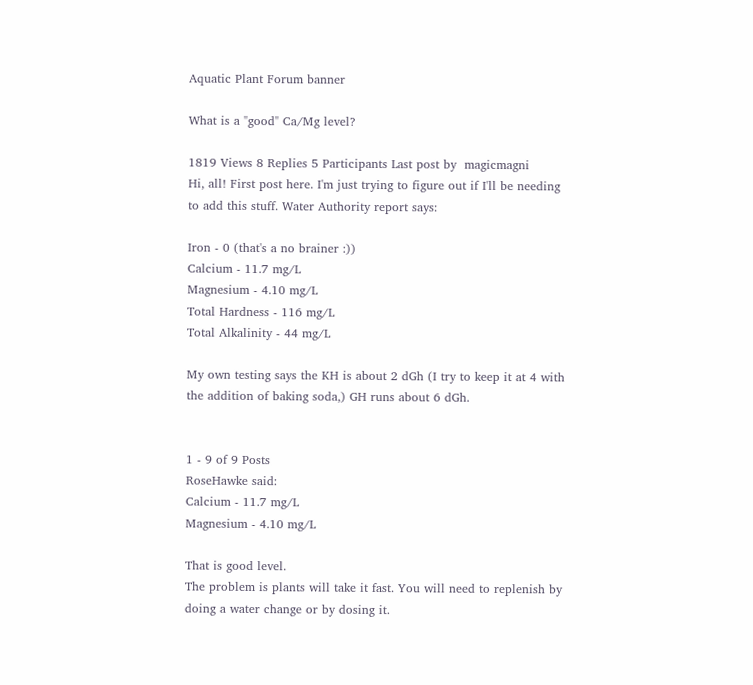Aquatic Plant Forum banner

What is a "good" Ca/Mg level?

1819 Views 8 Replies 5 Participants Last post by  magicmagni
Hi, all! First post here. I'm just trying to figure out if I'll be needing to add this stuff. Water Authority report says:

Iron - 0 (that's a no brainer :))
Calcium - 11.7 mg/L
Magnesium - 4.10 mg/L
Total Hardness - 116 mg/L
Total Alkalinity - 44 mg/L

My own testing says the KH is about 2 dGh (I try to keep it at 4 with the addition of baking soda,) GH runs about 6 dGh.


1 - 9 of 9 Posts
RoseHawke said:
Calcium - 11.7 mg/L
Magnesium - 4.10 mg/L

That is good level.
The problem is plants will take it fast. You will need to replenish by doing a water change or by dosing it.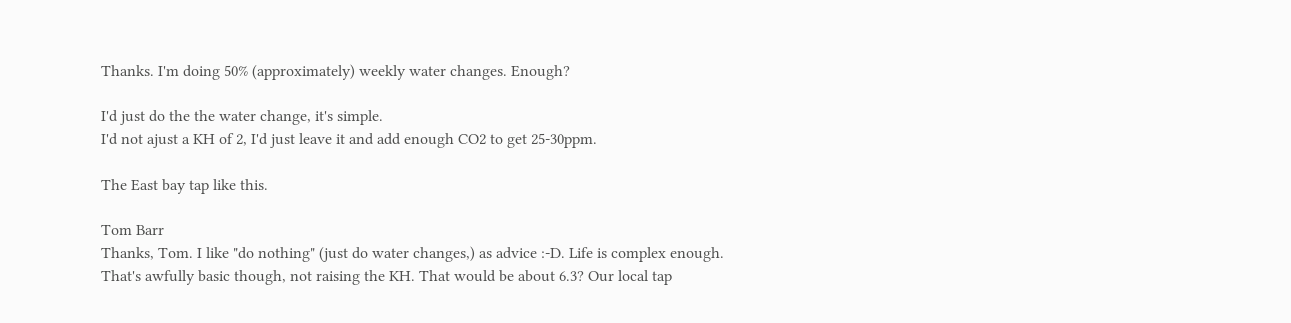Thanks. I'm doing 50% (approximately) weekly water changes. Enough?

I'd just do the the water change, it's simple.
I'd not ajust a KH of 2, I'd just leave it and add enough CO2 to get 25-30ppm.

The East bay tap like this.

Tom Barr
Thanks, Tom. I like "do nothing" (just do water changes,) as advice :-D. Life is complex enough. That's awfully basic though, not raising the KH. That would be about 6.3? Our local tap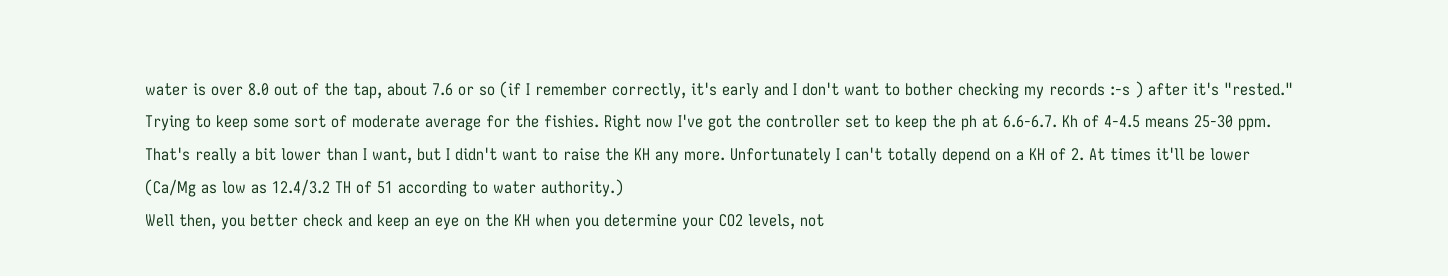water is over 8.0 out of the tap, about 7.6 or so (if I remember correctly, it's early and I don't want to bother checking my records :-s ) after it's "rested." Trying to keep some sort of moderate average for the fishies. Right now I've got the controller set to keep the ph at 6.6-6.7. Kh of 4-4.5 means 25-30 ppm. That's really a bit lower than I want, but I didn't want to raise the KH any more. Unfortunately I can't totally depend on a KH of 2. At times it'll be lower (Ca/Mg as low as 12.4/3.2 TH of 51 according to water authority.)
Well then, you better check and keep an eye on the KH when you determine your CO2 levels, not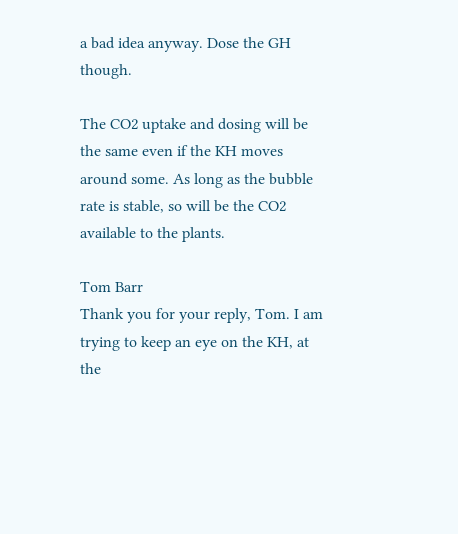a bad idea anyway. Dose the GH though.

The CO2 uptake and dosing will be the same even if the KH moves around some. As long as the bubble rate is stable, so will be the CO2 available to the plants.

Tom Barr
Thank you for your reply, Tom. I am trying to keep an eye on the KH, at the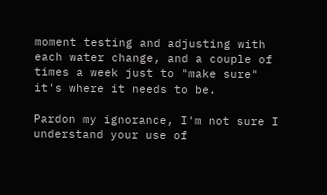moment testing and adjusting with each water change, and a couple of times a week just to "make sure" it's where it needs to be.

Pardon my ignorance, I'm not sure I understand your use of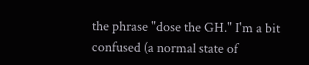the phrase "dose the GH." I'm a bit confused (a normal state of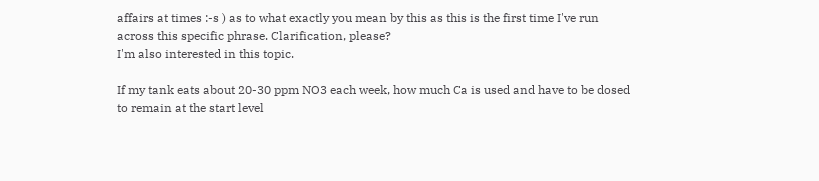affairs at times :-s ) as to what exactly you mean by this as this is the first time I've run across this specific phrase. Clarification, please?
I'm also interested in this topic.

If my tank eats about 20-30 ppm NO3 each week, how much Ca is used and have to be dosed to remain at the start level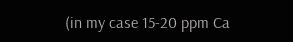(in my case 15-20 ppm Ca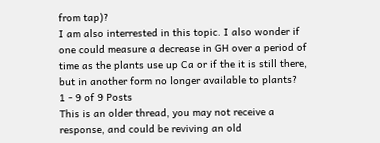from tap)?
I am also interrested in this topic. I also wonder if one could measure a decrease in GH over a period of time as the plants use up Ca or if the it is still there, but in another form no longer available to plants?
1 - 9 of 9 Posts
This is an older thread, you may not receive a response, and could be reviving an old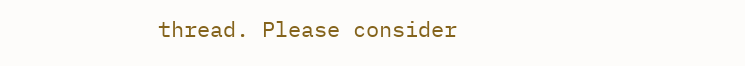thread. Please consider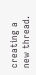creating a new thread.